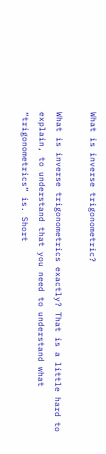What is inverse trigonometric?

What is inverse trigonometrics exactly? That is a little hard to explain, to understand that you need to understand what “trigonometrics” is. Short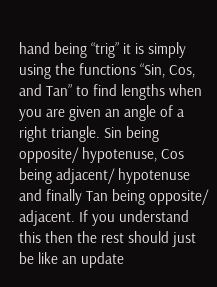hand being “trig” it is simply using the functions “Sin, Cos, and Tan” to find lengths when you are given an angle of a right triangle. Sin being opposite/ hypotenuse, Cos being adjacent/ hypotenuse and finally Tan being opposite/ adjacent. If you understand this then the rest should just be like an update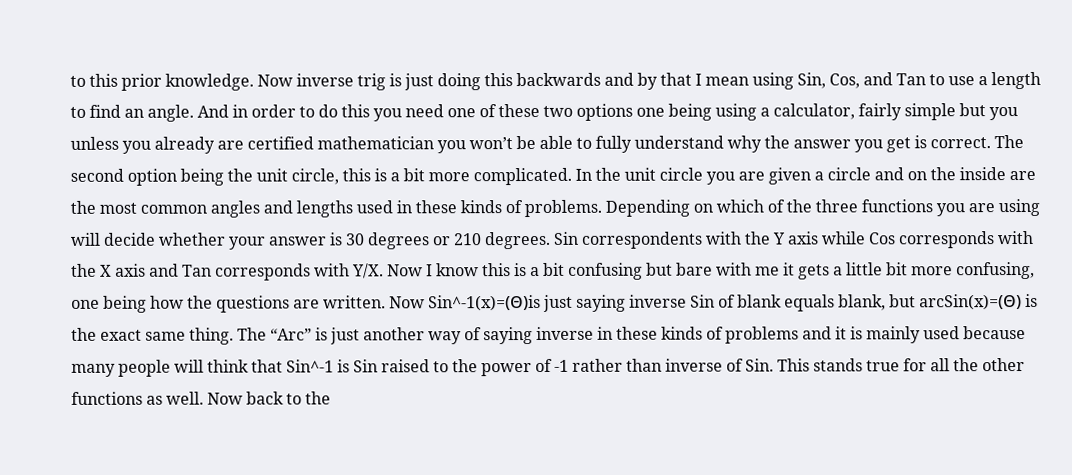to this prior knowledge. Now inverse trig is just doing this backwards and by that I mean using Sin, Cos, and Tan to use a length to find an angle. And in order to do this you need one of these two options one being using a calculator, fairly simple but you unless you already are certified mathematician you won’t be able to fully understand why the answer you get is correct. The second option being the unit circle, this is a bit more complicated. In the unit circle you are given a circle and on the inside are the most common angles and lengths used in these kinds of problems. Depending on which of the three functions you are using will decide whether your answer is 30 degrees or 210 degrees. Sin correspondents with the Y axis while Cos corresponds with the X axis and Tan corresponds with Y/X. Now I know this is a bit confusing but bare with me it gets a little bit more confusing, one being how the questions are written. Now Sin^-1(x)=(Θ)is just saying inverse Sin of blank equals blank, but arcSin(x)=(Θ) is the exact same thing. The “Arc” is just another way of saying inverse in these kinds of problems and it is mainly used because many people will think that Sin^-1 is Sin raised to the power of -1 rather than inverse of Sin. This stands true for all the other functions as well. Now back to the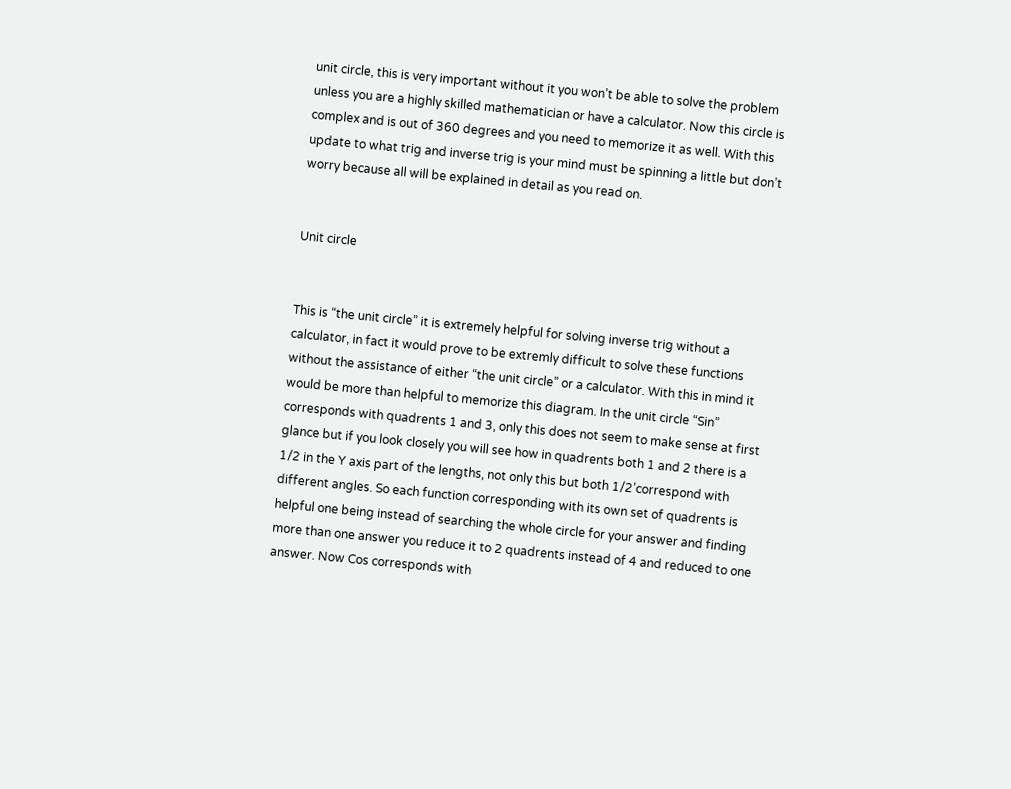unit circle, this is very important without it you won’t be able to solve the problem unless you are a highly skilled mathematician or have a calculator. Now this circle is complex and is out of 360 degrees and you need to memorize it as well. With this update to what trig and inverse trig is your mind must be spinning a little but don’t worry because all will be explained in detail as you read on.


Unit circle


This is “the unit circle” it is extremely helpful for solving inverse trig without a calculator, in fact it would prove to be extremly difficult to solve these functions without the assistance of either “the unit circle” or a calculator. With this in mind it would be more than helpful to memorize this diagram. In the unit circle “Sin” corresponds with quadrents 1 and 3, only this does not seem to make sense at first glance but if you look closely you will see how in quadrents both 1 and 2 there is a 1/2 in the Y axis part of the lengths, not only this but both 1/2’correspond with different angles. So each function corresponding with its own set of quadrents is helpful one being instead of searching the whole circle for your answer and finding more than one answer you reduce it to 2 quadrents instead of 4 and reduced to one answer. Now Cos corresponds with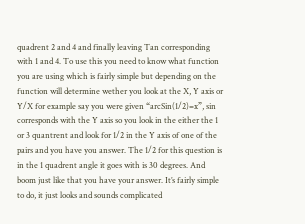quadrent 2 and 4 and finally leaving Tan corresponding with 1 and 4. To use this you need to know what function you are using which is fairly simple but depending on the function will determine wether you look at the X, Y axis or Y/X for example say you were given “arcSin(1/2)=x”, sin corresponds with the Y axis so you look in the either the 1 or 3 quantrent and look for 1/2 in the Y axis of one of the pairs and you have you answer. The 1/2 for this question is in the 1 quadrent angle it goes with is 30 degrees. And boom just like that you have your answer. It’s fairly simple to do, it just looks and sounds complicated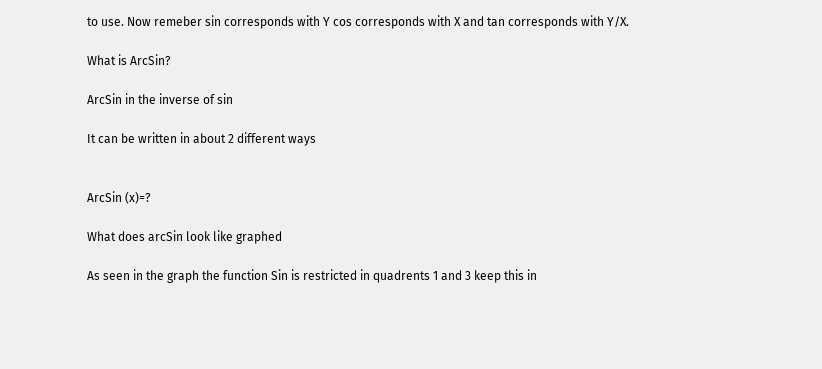to use. Now remeber sin corresponds with Y cos corresponds with X and tan corresponds with Y/X.

What is ArcSin?

ArcSin in the inverse of sin

It can be written in about 2 different ways


ArcSin (x)=?

What does arcSin look like graphed

As seen in the graph the function Sin is restricted in quadrents 1 and 3 keep this in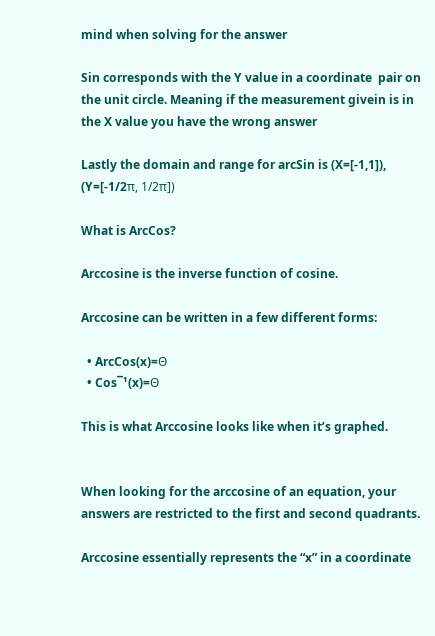mind when solving for the answer

Sin corresponds with the Y value in a coordinate  pair on the unit circle. Meaning if the measurement givein is in the X value you have the wrong answer

Lastly the domain and range for arcSin is (X=[-1,1]), (Y=[-1/2π, 1/2π])

What is ArcCos?

Arccosine is the inverse function of cosine.

Arccosine can be written in a few different forms:

  • ArcCos(x)=Θ
  • Cos‾¹(x)=Θ

This is what Arccosine looks like when it’s graphed.


When looking for the arccosine of an equation, your answers are restricted to the first and second quadrants.

Arccosine essentially represents the “x” in a coordinate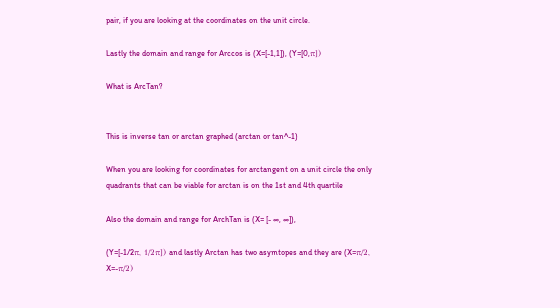pair, if you are looking at the coordinates on the unit circle.

Lastly the domain and range for Arccos is (X=[-1,1]), (Y=[0,π])

What is ArcTan?


This is inverse tan or arctan graphed (arctan or tan^-1)

When you are looking for coordinates for arctangent on a unit circle the only quadrants that can be viable for arctan is on the 1st and 4th quartile

Also the domain and range for ArchTan is (X= [- ∞, ∞]),

(Y=[-1/2π, 1/2π]) and lastly Arctan has two asymtopes and they are (X=π/2, X=-π/2)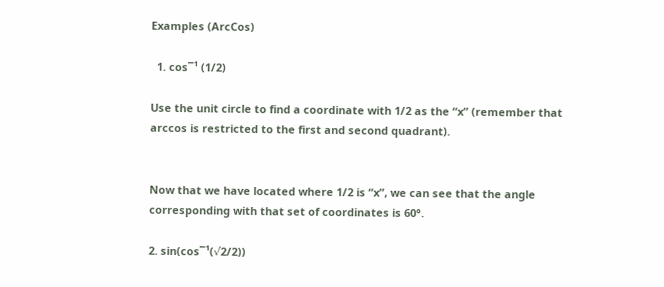Examples (ArcCos)

  1. cos‾¹ (1/2)

Use the unit circle to find a coordinate with 1/2 as the “x” (remember that arccos is restricted to the first and second quadrant).


Now that we have located where 1/2 is “x”, we can see that the angle corresponding with that set of coordinates is 60°.

2. sin(cos‾¹(√2/2))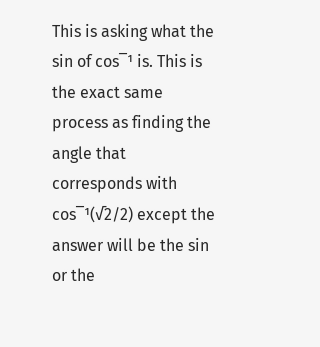This is asking what the sin of cos‾¹ is. This is the exact same process as finding the angle that corresponds with cos‾¹(√2/2) except the answer will be the sin or the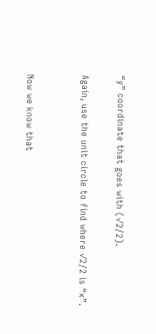“y” coordinate that goes with (√2/2).

Again, use the unit circle to find where √2/2 is “x”.


Now we know that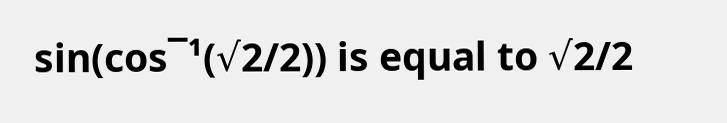sin(cos‾¹(√2/2)) is equal to √2/2